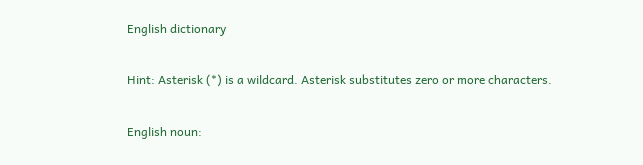English dictionary

Hint: Asterisk (*) is a wildcard. Asterisk substitutes zero or more characters.

English noun: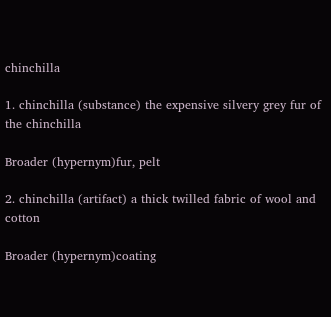chinchilla

1. chinchilla (substance) the expensive silvery grey fur of the chinchilla

Broader (hypernym)fur, pelt

2. chinchilla (artifact) a thick twilled fabric of wool and cotton

Broader (hypernym)coating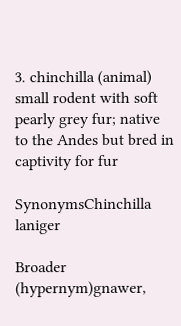3. chinchilla (animal) small rodent with soft pearly grey fur; native to the Andes but bred in captivity for fur

SynonymsChinchilla laniger

Broader (hypernym)gnawer,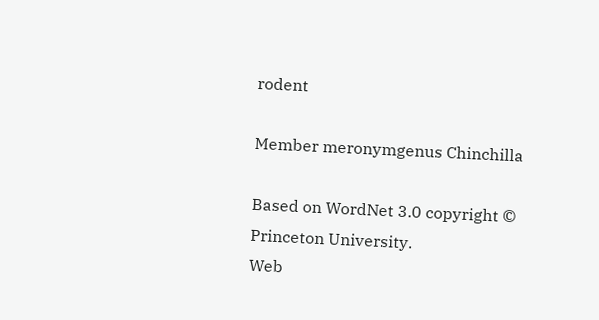rodent

Member meronymgenus Chinchilla

Based on WordNet 3.0 copyright © Princeton University.
Web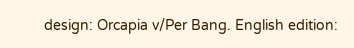design: Orcapia v/Per Bang. English edition: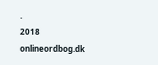.
2018 onlineordbog.dk